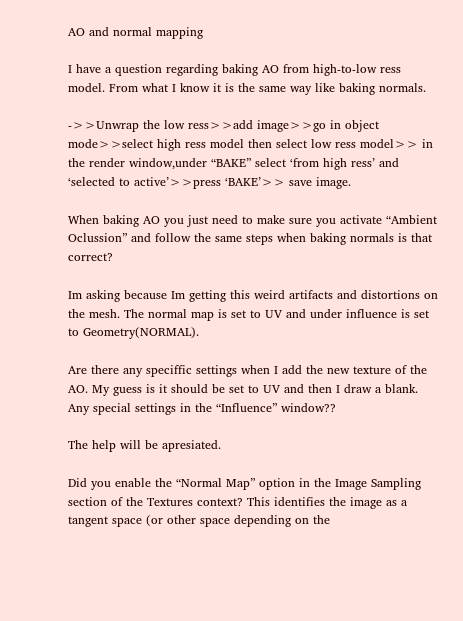AO and normal mapping

I have a question regarding baking AO from high-to-low ress model. From what I know it is the same way like baking normals.

->>Unwrap the low ress>>add image>>go in object mode>>select high ress model then select low ress model>> in the render window,under “BAKE” select ‘from high ress’ and ‘selected to active’>>press ‘BAKE’>> save image.

When baking AO you just need to make sure you activate “Ambient Oclussion” and follow the same steps when baking normals is that correct?

Im asking because Im getting this weird artifacts and distortions on the mesh. The normal map is set to UV and under influence is set to Geometry(NORMAL).

Are there any speciffic settings when I add the new texture of the AO. My guess is it should be set to UV and then I draw a blank. Any special settings in the “Influence” window??

The help will be apresiated.

Did you enable the “Normal Map” option in the Image Sampling section of the Textures context? This identifies the image as a tangent space (or other space depending on the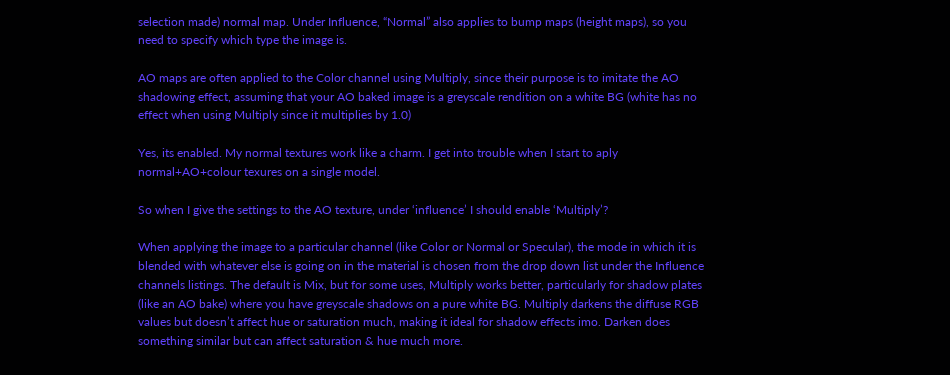selection made) normal map. Under Influence, “Normal” also applies to bump maps (height maps), so you need to specify which type the image is.

AO maps are often applied to the Color channel using Multiply, since their purpose is to imitate the AO shadowing effect, assuming that your AO baked image is a greyscale rendition on a white BG (white has no effect when using Multiply since it multiplies by 1.0)

Yes, its enabled. My normal textures work like a charm. I get into trouble when I start to aply normal+AO+colour texures on a single model.

So when I give the settings to the AO texture, under ‘influence’ I should enable ‘Multiply’?

When applying the image to a particular channel (like Color or Normal or Specular), the mode in which it is blended with whatever else is going on in the material is chosen from the drop down list under the Influence channels listings. The default is Mix, but for some uses, Multiply works better, particularly for shadow plates (like an AO bake) where you have greyscale shadows on a pure white BG. Multiply darkens the diffuse RGB values but doesn’t affect hue or saturation much, making it ideal for shadow effects imo. Darken does something similar but can affect saturation & hue much more.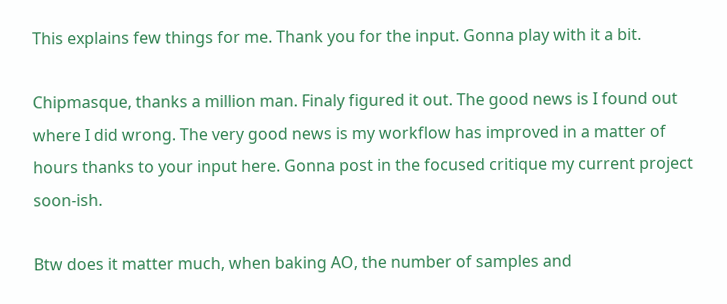This explains few things for me. Thank you for the input. Gonna play with it a bit.

Chipmasque, thanks a million man. Finaly figured it out. The good news is I found out where I did wrong. The very good news is my workflow has improved in a matter of hours thanks to your input here. Gonna post in the focused critique my current project soon-ish.

Btw does it matter much, when baking AO, the number of samples and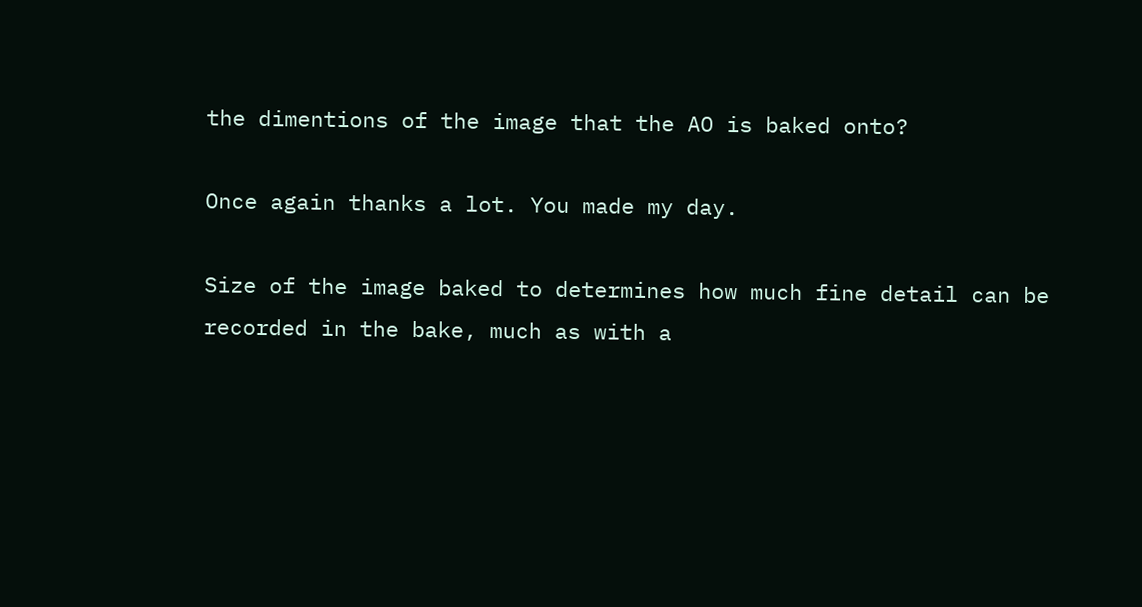the dimentions of the image that the AO is baked onto?

Once again thanks a lot. You made my day.

Size of the image baked to determines how much fine detail can be recorded in the bake, much as with a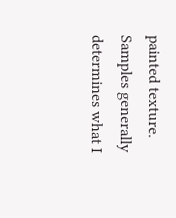painted texture. Samples generally determines what I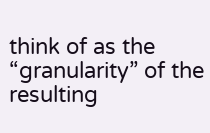think of as the “granularity” of the resulting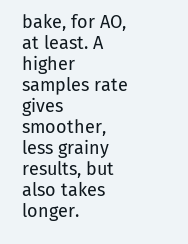bake, for AO, at least. A higher samples rate gives smoother, less grainy results, but also takes longer.